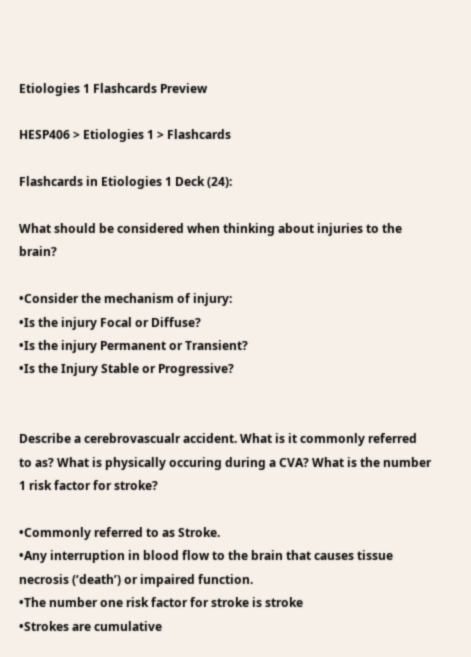Etiologies 1 Flashcards Preview

HESP406 > Etiologies 1 > Flashcards

Flashcards in Etiologies 1 Deck (24):

What should be considered when thinking about injuries to the brain?

•Consider the mechanism of injury:
•Is the injury Focal or Diffuse?
•Is the injury Permanent or Transient?
•Is the Injury Stable or Progressive?


Describe a cerebrovascualr accident. What is it commonly referred to as? What is physically occuring during a CVA? What is the number 1 risk factor for stroke?

•Commonly referred to as Stroke.
•Any interruption in blood flow to the brain that causes tissue necrosis (‘death’) or impaired function.
•The number one risk factor for stroke is stroke
•Strokes are cumulative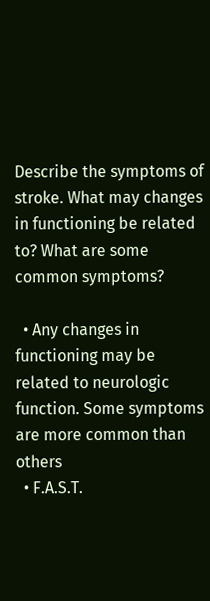Describe the symptoms of stroke. What may changes in functioning be related to? What are some common symptoms?

  • Any changes in functioning may be related to neurologic function. Some symptoms  are more common than others
  • F.A.S.T.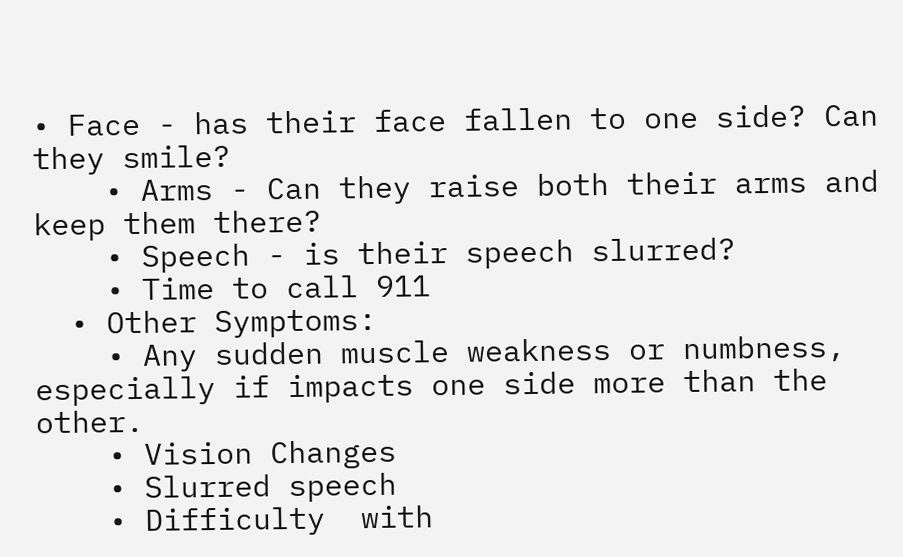• Face - has their face fallen to one side? Can they smile?
    • Arms - Can they raise both their arms and keep them there?
    • Speech - is their speech slurred?
    • Time to call 911
  • Other Symptoms:
    • Any sudden muscle weakness or numbness, especially if impacts one side more than the other.
    • Vision Changes
    • Slurred speech
    • Difficulty  with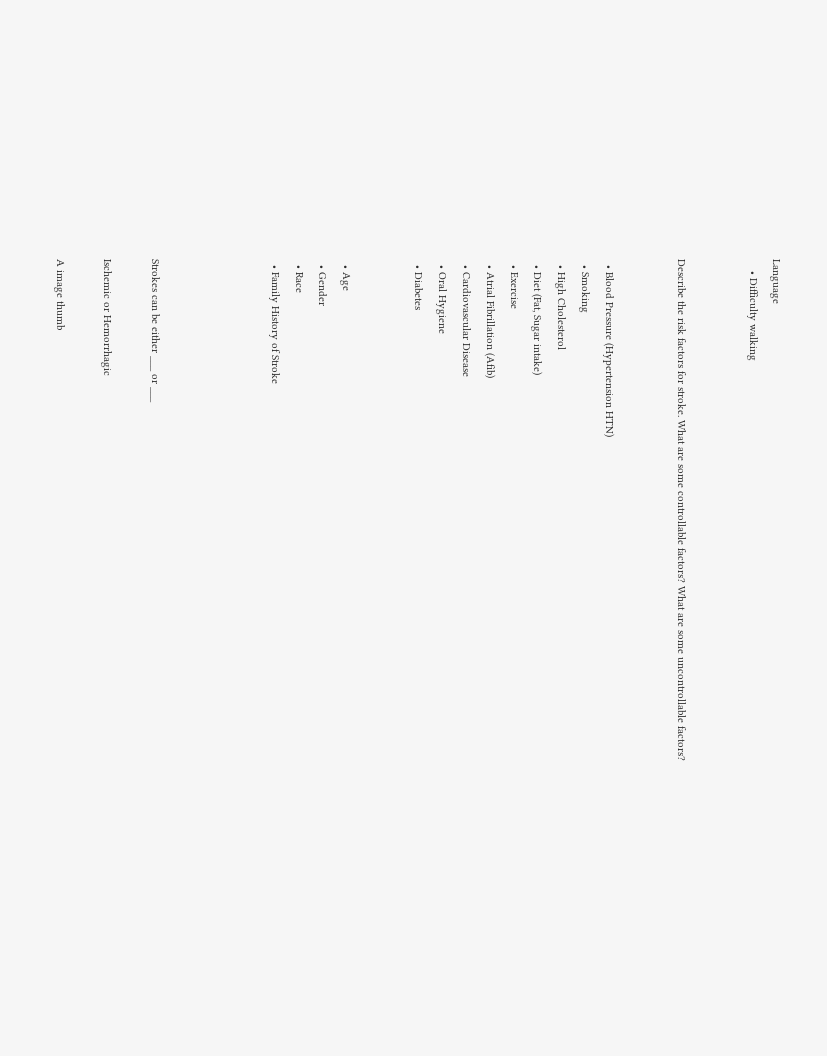Language
    • Difficulty walking


Describe the risk factors for stroke. What are some controllable factors? What are some uncontrollable factors?


  • Blood Pressure (Hypertension HTN)
  • Smoking
  • High Cholesterol
  • Diet (Fat, Sugar intake)
  • Exercise
  • Atrial Fibrillation (Afib)
  • Cardiovascular Disease
  • Oral Hygiene
  • Diabetes


  • Age
  • Gender
  • Race
  • Family History of Stroke




Strokes can be either ___ or ___

Ischemic or Hemorrhagic

A image thumb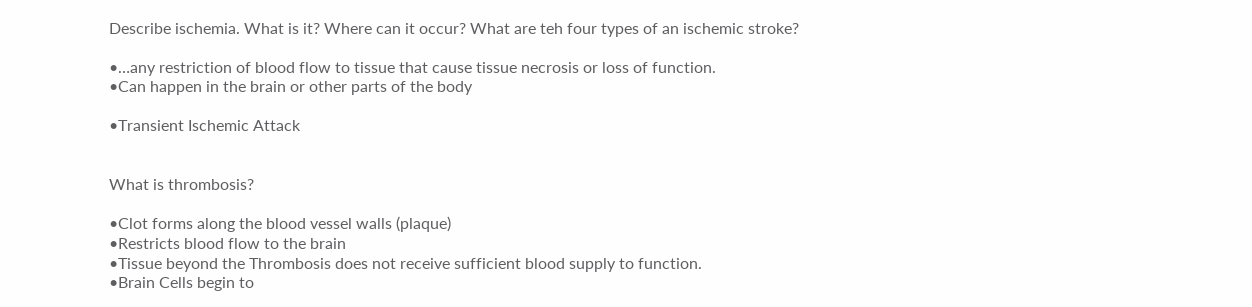Describe ischemia. What is it? Where can it occur? What are teh four types of an ischemic stroke?

•…any restriction of blood flow to tissue that cause tissue necrosis or loss of function.
•Can happen in the brain or other parts of the body

•Transient Ischemic Attack


What is thrombosis?

•Clot forms along the blood vessel walls (plaque)
•Restricts blood flow to the brain
•Tissue beyond the Thrombosis does not receive sufficient blood supply to function.
•Brain Cells begin to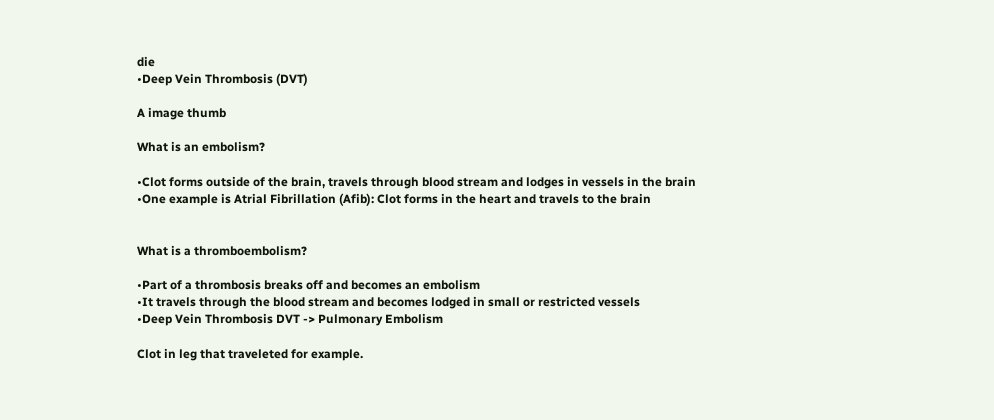die
•Deep Vein Thrombosis (DVT)

A image thumb

What is an embolism?

•Clot forms outside of the brain, travels through blood stream and lodges in vessels in the brain
•One example is Atrial Fibrillation (Afib): Clot forms in the heart and travels to the brain


What is a thromboembolism?

•Part of a thrombosis breaks off and becomes an embolism
•It travels through the blood stream and becomes lodged in small or restricted vessels
•Deep Vein Thrombosis DVT -> Pulmonary Embolism

Clot in leg that traveleted for example.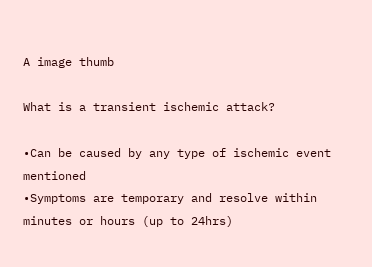A image thumb

What is a transient ischemic attack?

•Can be caused by any type of ischemic event mentioned
•Symptoms are temporary and resolve within minutes or hours (up to 24hrs)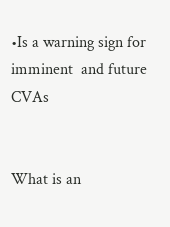•Is a warning sign for imminent  and future CVAs


What is an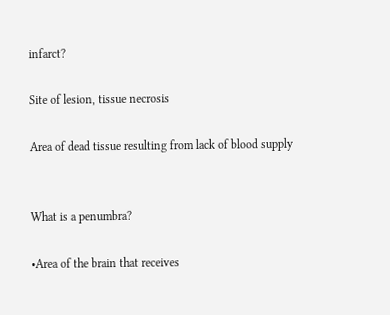infarct?

Site of lesion, tissue necrosis

Area of dead tissue resulting from lack of blood supply


What is a penumbra?

•Area of the brain that receives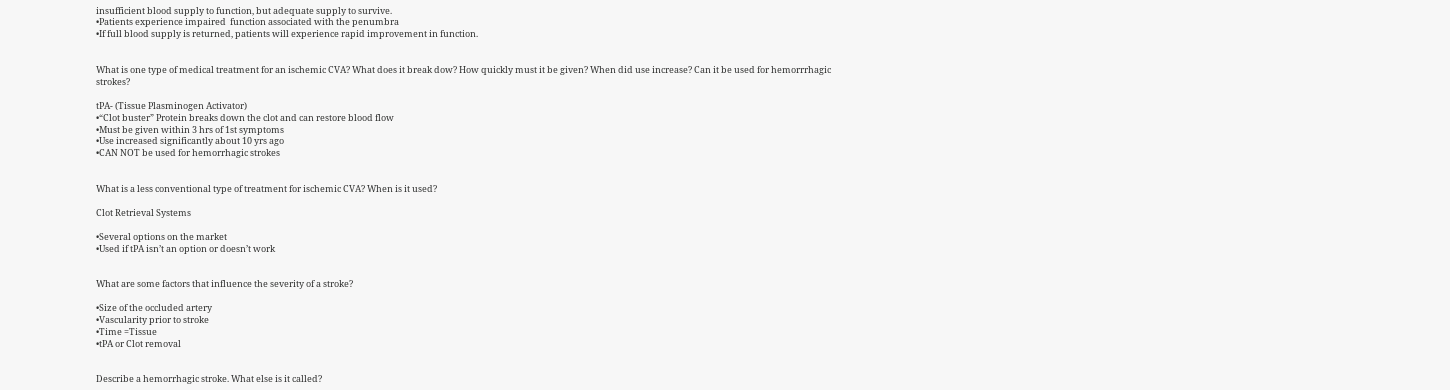insufficient blood supply to function, but adequate supply to survive.
•Patients experience impaired  function associated with the penumbra
•If full blood supply is returned, patients will experience rapid improvement in function.


What is one type of medical treatment for an ischemic CVA? What does it break dow? How quickly must it be given? When did use increase? Can it be used for hemorrrhagic strokes?

tPA- (Tissue Plasminogen Activator)
•“Clot buster” Protein breaks down the clot and can restore blood flow
•Must be given within 3 hrs of 1st symptoms
•Use increased significantly about 10 yrs ago
•CAN NOT be used for hemorrhagic strokes


What is a less conventional type of treatment for ischemic CVA? When is it used?

Clot Retrieval Systems

•Several options on the market
•Used if tPA isn’t an option or doesn’t work


What are some factors that influence the severity of a stroke?

•Size of the occluded artery
•Vascularity prior to stroke
•Time =Tissue
•tPA or Clot removal


Describe a hemorrhagic stroke. What else is it called?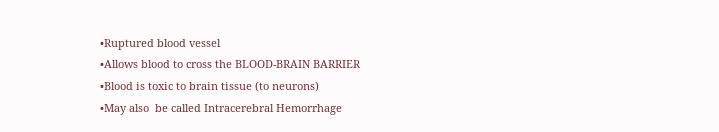•Ruptured blood vessel
•Allows blood to cross the BLOOD-BRAIN BARRIER
•Blood is toxic to brain tissue (to neurons)
•May also  be called Intracerebral Hemorrhage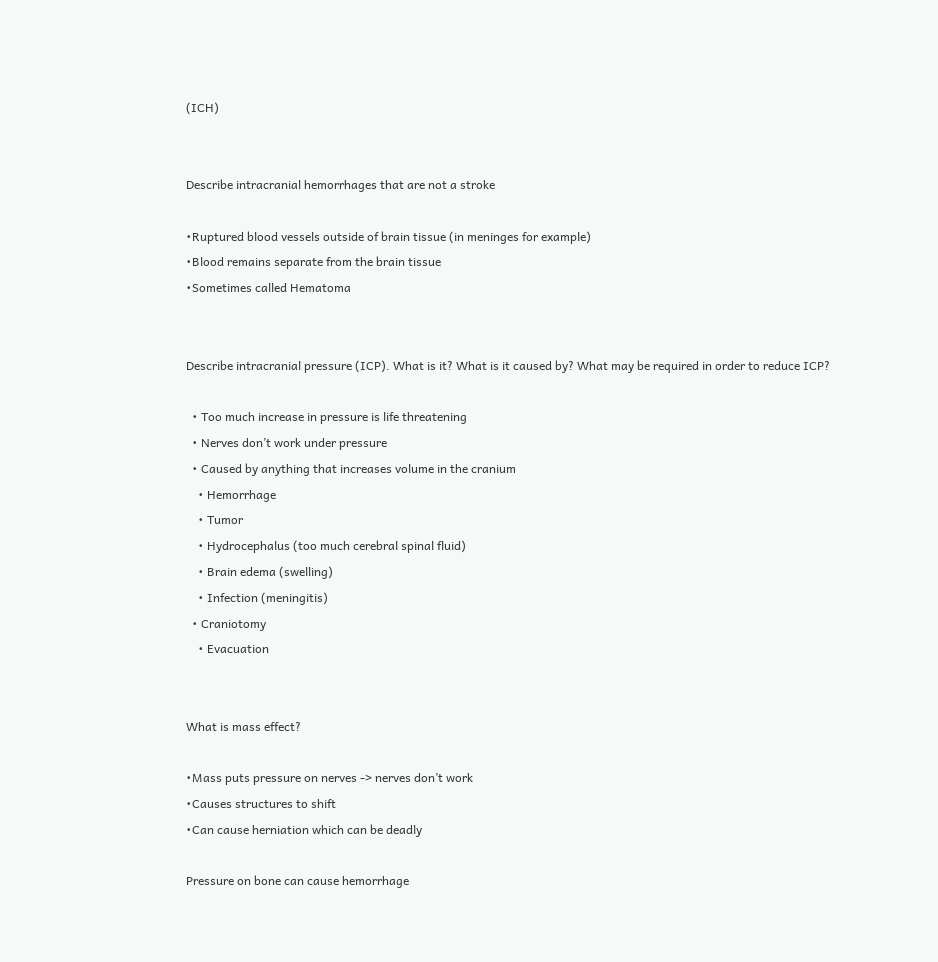(ICH)


Describe intracranial hemorrhages that are not a stroke

•Ruptured blood vessels outside of brain tissue (in meninges for example)
•Blood remains separate from the brain tissue
•Sometimes called Hematoma


Describe intracranial pressure (ICP). What is it? What is it caused by? What may be required in order to reduce ICP?

  • Too much increase in pressure is life threatening
  • Nerves don’t work under pressure
  • Caused by anything that increases volume in the cranium
    • Hemorrhage
    • Tumor
    • Hydrocephalus (too much cerebral spinal fluid)
    • Brain edema (swelling)
    • Infection (meningitis)
  • Craniotomy
    • Evacuation


What is mass effect?

•Mass puts pressure on nerves -> nerves don’t work
•Causes structures to shift
•Can cause herniation which can be deadly

Pressure on bone can cause hemorrhage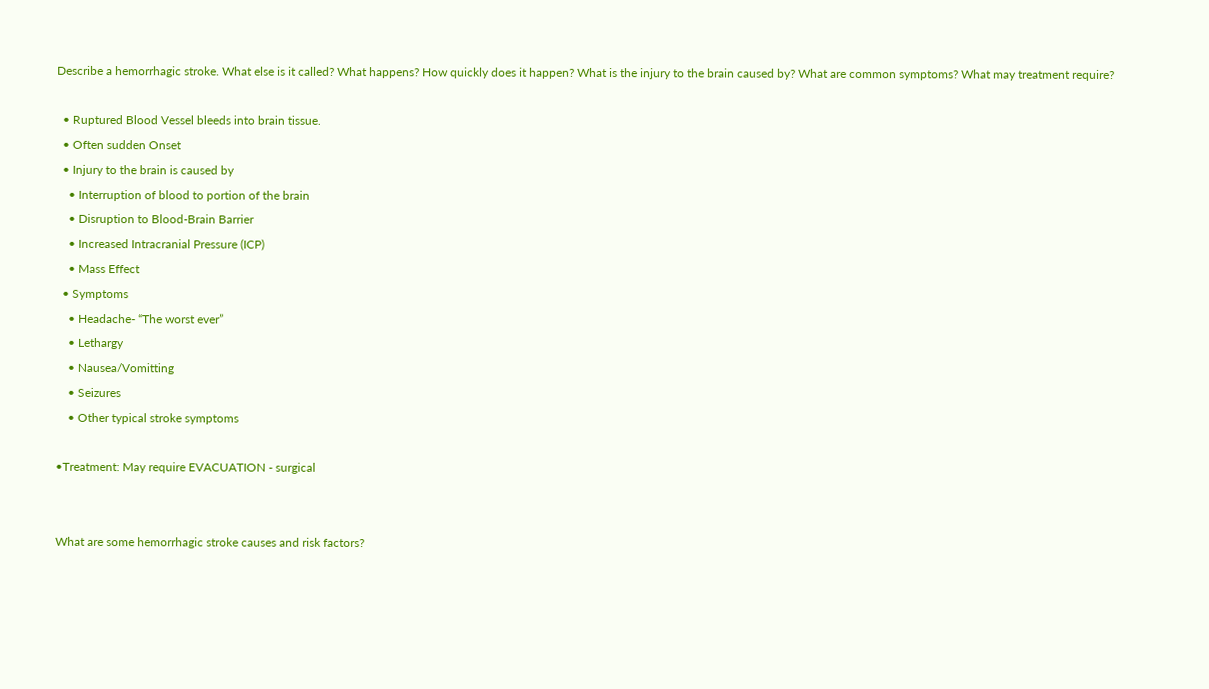Describe a hemorrhagic stroke. What else is it called? What happens? How quickly does it happen? What is the injury to the brain caused by? What are common symptoms? What may treatment require?

  • Ruptured Blood Vessel bleeds into brain tissue.
  • Often sudden Onset
  • Injury to the brain is caused by
    • Interruption of blood to portion of the brain
    • Disruption to Blood-Brain Barrier
    • Increased Intracranial Pressure (ICP)
    • Mass Effect
  • Symptoms
    • Headache- “The worst ever”
    • Lethargy
    • Nausea/Vomitting
    • Seizures
    • Other typical stroke symptoms

•Treatment: May require EVACUATION - surgical


What are some hemorrhagic stroke causes and risk factors?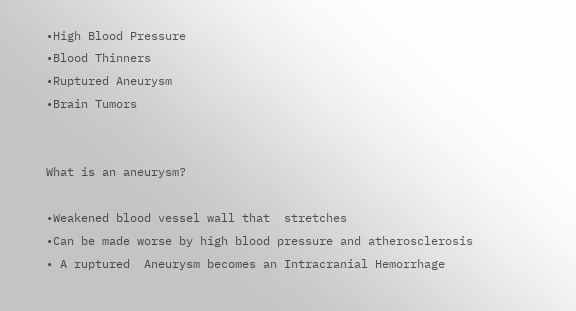•High Blood Pressure
•Blood Thinners
•Ruptured Aneurysm
•Brain Tumors


What is an aneurysm?

•Weakened blood vessel wall that  stretches
•Can be made worse by high blood pressure and atherosclerosis
• A ruptured  Aneurysm becomes an Intracranial Hemorrhage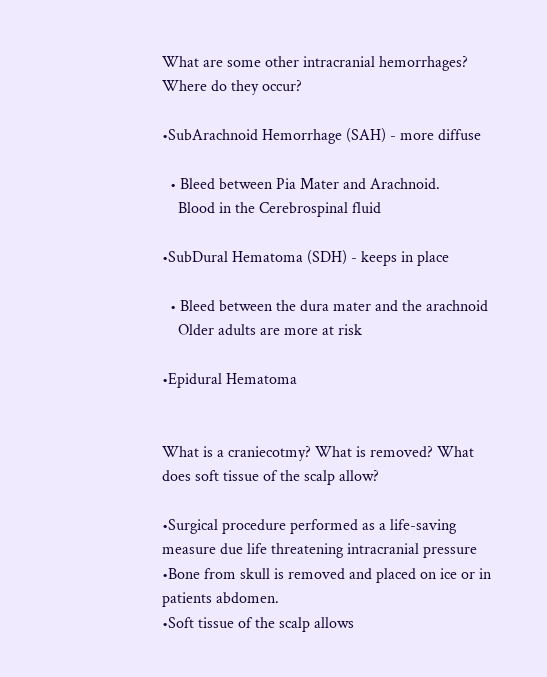What are some other intracranial hemorrhages? Where do they occur?

•SubArachnoid Hemorrhage (SAH) - more diffuse

  • Bleed between Pia Mater and Arachnoid.
    Blood in the Cerebrospinal fluid

•SubDural Hematoma (SDH) - keeps in place

  • Bleed between the dura mater and the arachnoid
    Older adults are more at risk

•Epidural Hematoma


What is a craniecotmy? What is removed? What does soft tissue of the scalp allow?

•Surgical procedure performed as a life-saving measure due life threatening intracranial pressure
•Bone from skull is removed and placed on ice or in patients abdomen.
•Soft tissue of the scalp allows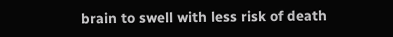brain to swell with less risk of death